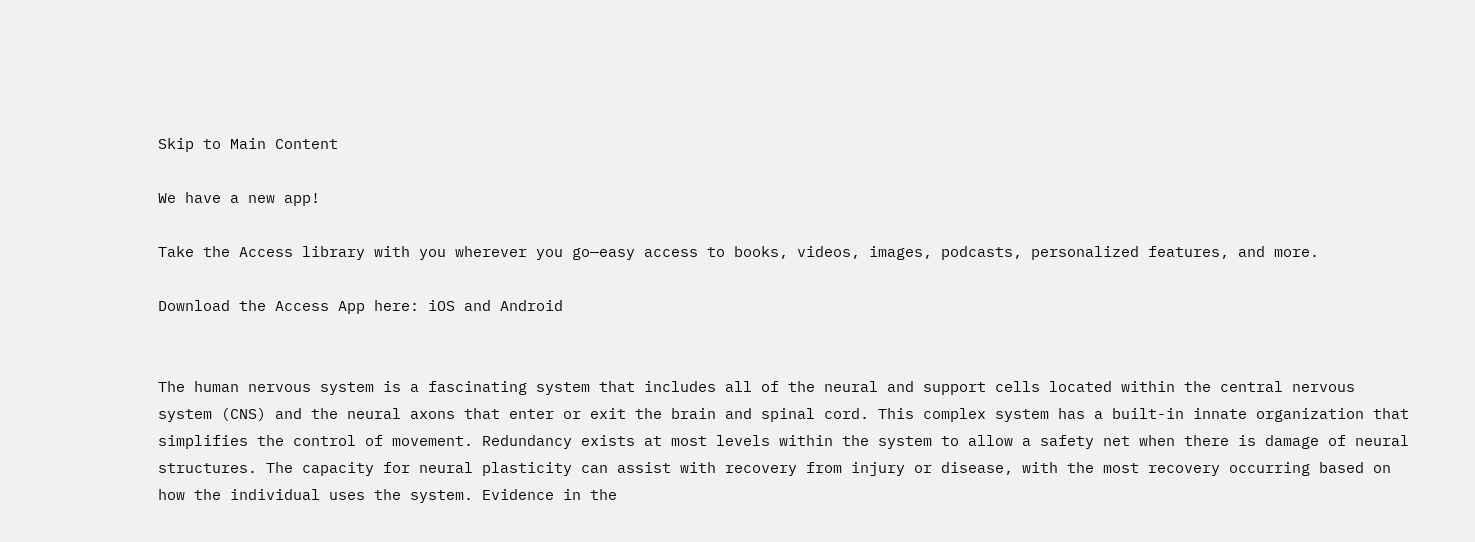Skip to Main Content

We have a new app!

Take the Access library with you wherever you go—easy access to books, videos, images, podcasts, personalized features, and more.

Download the Access App here: iOS and Android


The human nervous system is a fascinating system that includes all of the neural and support cells located within the central nervous system (CNS) and the neural axons that enter or exit the brain and spinal cord. This complex system has a built-in innate organization that simplifies the control of movement. Redundancy exists at most levels within the system to allow a safety net when there is damage of neural structures. The capacity for neural plasticity can assist with recovery from injury or disease, with the most recovery occurring based on how the individual uses the system. Evidence in the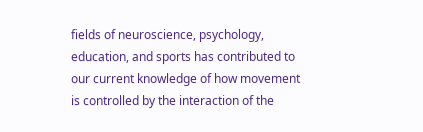fields of neuroscience, psychology, education, and sports has contributed to our current knowledge of how movement is controlled by the interaction of the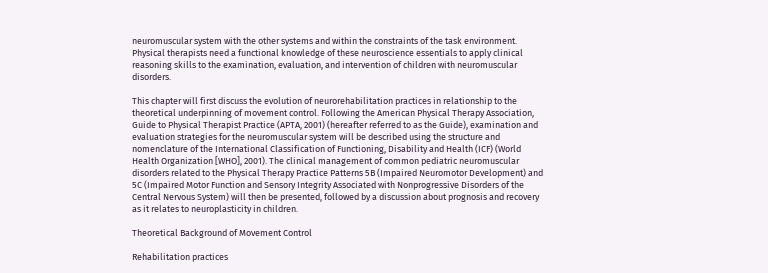neuromuscular system with the other systems and within the constraints of the task environment. Physical therapists need a functional knowledge of these neuroscience essentials to apply clinical reasoning skills to the examination, evaluation, and intervention of children with neuromuscular disorders.

This chapter will first discuss the evolution of neurorehabilitation practices in relationship to the theoretical underpinning of movement control. Following the American Physical Therapy Association, Guide to Physical Therapist Practice (APTA, 2001) (hereafter referred to as the Guide), examination and evaluation strategies for the neuromuscular system will be described using the structure and nomenclature of the International Classification of Functioning, Disability and Health (ICF) (World Health Organization [WHO], 2001). The clinical management of common pediatric neuromuscular disorders related to the Physical Therapy Practice Patterns 5B (Impaired Neuromotor Development) and 5C (Impaired Motor Function and Sensory Integrity Associated with Nonprogressive Disorders of the Central Nervous System) will then be presented, followed by a discussion about prognosis and recovery as it relates to neuroplasticity in children.

Theoretical Background of Movement Control

Rehabilitation practices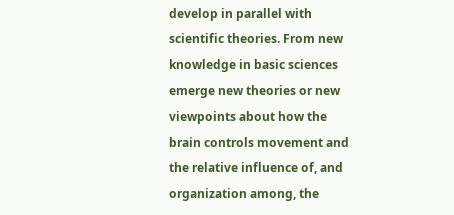develop in parallel with scientific theories. From new knowledge in basic sciences emerge new theories or new viewpoints about how the brain controls movement and the relative influence of, and organization among, the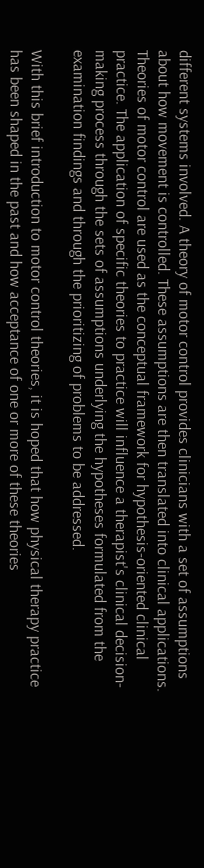different systems involved. A theory of motor control provides clinicians with a set of assumptions about how movement is controlled. These assumptions are then translated into clinical applications. Theories of motor control are used as the conceptual framework for hypothesis-oriented clinical practice. The application of specific theories to practice will influence a therapist's clinical decision-making process through the sets of assumptions underlying the hypotheses formulated from the examination findings and through the prioritizing of problems to be addressed.

With this brief introduction to motor control theories, it is hoped that how physical therapy practice has been shaped in the past and how acceptance of one or more of these theories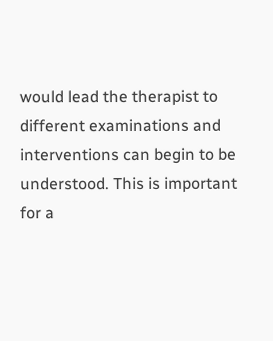would lead the therapist to different examinations and interventions can begin to be understood. This is important for a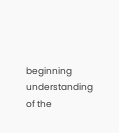beginning understanding of the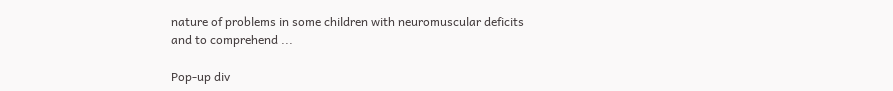nature of problems in some children with neuromuscular deficits and to comprehend ...

Pop-up div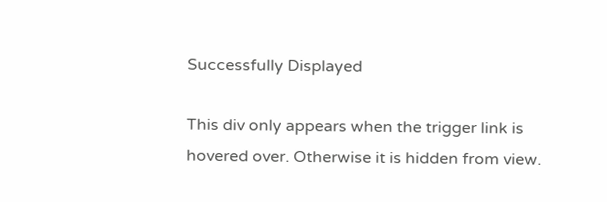Successfully Displayed

This div only appears when the trigger link is hovered over. Otherwise it is hidden from view.